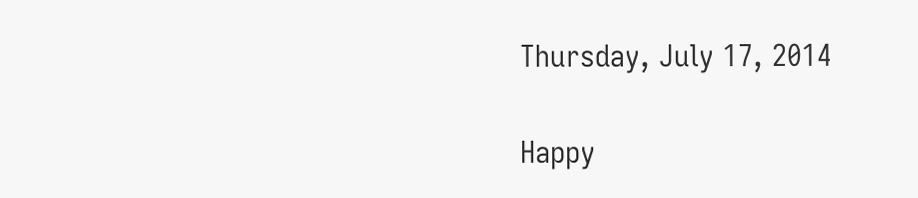Thursday, July 17, 2014

Happy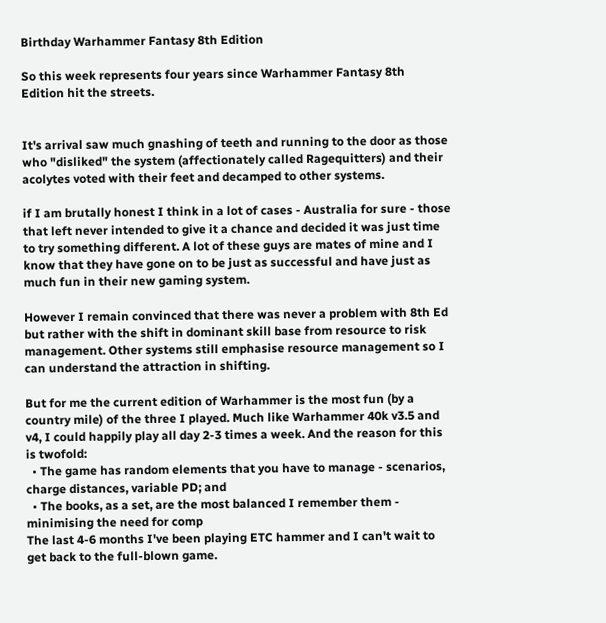Birthday Warhammer Fantasy 8th Edition

So this week represents four years since Warhammer Fantasy 8th Edition hit the streets.


It's arrival saw much gnashing of teeth and running to the door as those who "disliked" the system (affectionately called Ragequitters) and their acolytes voted with their feet and decamped to other systems.

if I am brutally honest I think in a lot of cases - Australia for sure - those that left never intended to give it a chance and decided it was just time to try something different. A lot of these guys are mates of mine and I know that they have gone on to be just as successful and have just as much fun in their new gaming system.

However I remain convinced that there was never a problem with 8th Ed but rather with the shift in dominant skill base from resource to risk management. Other systems still emphasise resource management so I can understand the attraction in shifting.

But for me the current edition of Warhammer is the most fun (by a country mile) of the three I played. Much like Warhammer 40k v3.5 and v4, I could happily play all day 2-3 times a week. And the reason for this is twofold:
  • The game has random elements that you have to manage - scenarios, charge distances, variable PD; and
  • The books, as a set, are the most balanced I remember them - minimising the need for comp
The last 4-6 months I've been playing ETC hammer and I can't wait to get back to the full-blown game.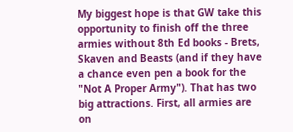My biggest hope is that GW take this opportunity to finish off the three armies without 8th Ed books - Brets, Skaven and Beasts (and if they have a chance even pen a book for the "Not A Proper Army"). That has two big attractions. First, all armies are on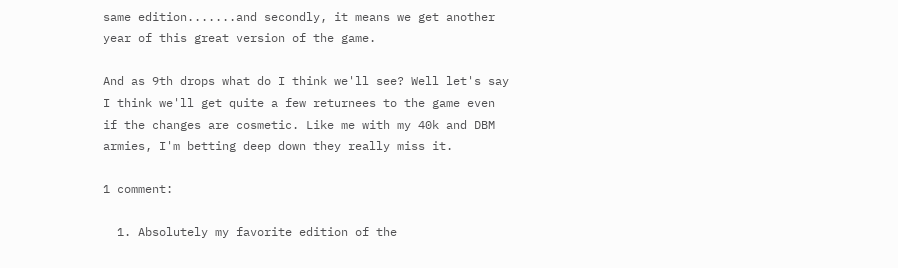same edition.......and secondly, it means we get another year of this great version of the game.

And as 9th drops what do I think we'll see? Well let's say I think we'll get quite a few returnees to the game even if the changes are cosmetic. Like me with my 40k and DBM armies, I'm betting deep down they really miss it.

1 comment:

  1. Absolutely my favorite edition of the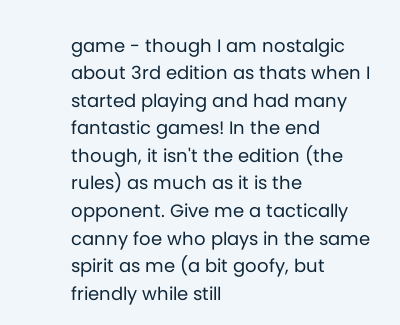game - though I am nostalgic about 3rd edition as thats when I started playing and had many fantastic games! In the end though, it isn't the edition (the rules) as much as it is the opponent. Give me a tactically canny foe who plays in the same spirit as me (a bit goofy, but friendly while still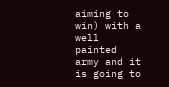aiming to win) with a well painted army and it is going to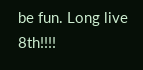be fun. Long live 8th!!!!